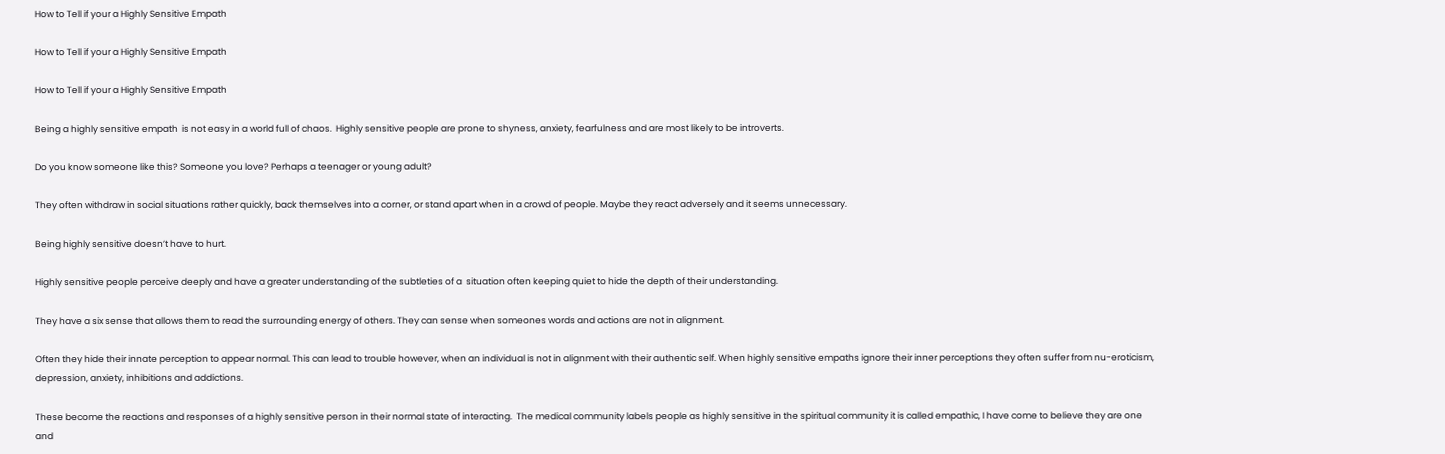How to Tell if your a Highly Sensitive Empath

How to Tell if your a Highly Sensitive Empath

How to Tell if your a Highly Sensitive Empath

Being a highly sensitive empath  is not easy in a world full of chaos.  Highly sensitive people are prone to shyness, anxiety, fearfulness and are most likely to be introverts.

Do you know someone like this? Someone you love? Perhaps a teenager or young adult?

They often withdraw in social situations rather quickly, back themselves into a corner, or stand apart when in a crowd of people. Maybe they react adversely and it seems unnecessary.

Being highly sensitive doesn’t have to hurt.

Highly sensitive people perceive deeply and have a greater understanding of the subtleties of a  situation often keeping quiet to hide the depth of their understanding.

They have a six sense that allows them to read the surrounding energy of others. They can sense when someones words and actions are not in alignment.

Often they hide their innate perception to appear normal. This can lead to trouble however, when an individual is not in alignment with their authentic self. When highly sensitive empaths ignore their inner perceptions they often suffer from nu-eroticism, depression, anxiety, inhibitions and addictions.

These become the reactions and responses of a highly sensitive person in their normal state of interacting.  The medical community labels people as highly sensitive in the spiritual community it is called empathic, I have come to believe they are one and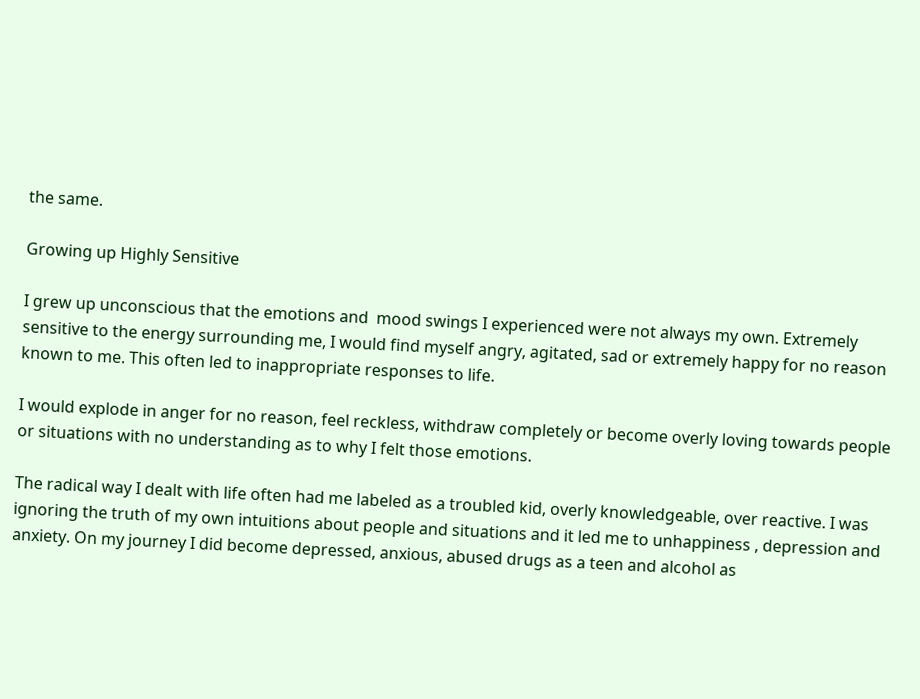the same.

Growing up Highly Sensitive

I grew up unconscious that the emotions and  mood swings I experienced were not always my own. Extremely sensitive to the energy surrounding me, I would find myself angry, agitated, sad or extremely happy for no reason known to me. This often led to inappropriate responses to life.

I would explode in anger for no reason, feel reckless, withdraw completely or become overly loving towards people or situations with no understanding as to why I felt those emotions.

The radical way I dealt with life often had me labeled as a troubled kid, overly knowledgeable, over reactive. I was ignoring the truth of my own intuitions about people and situations and it led me to unhappiness , depression and anxiety. On my journey I did become depressed, anxious, abused drugs as a teen and alcohol as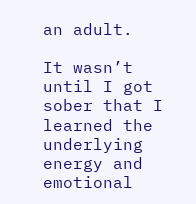an adult.

It wasn’t until I got sober that I learned the underlying energy and emotional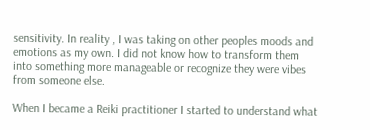sensitivity. In reality , I was taking on other peoples moods and emotions as my own. I did not know how to transform them into something more manageable or recognize they were vibes from someone else.

When I became a Reiki practitioner I started to understand what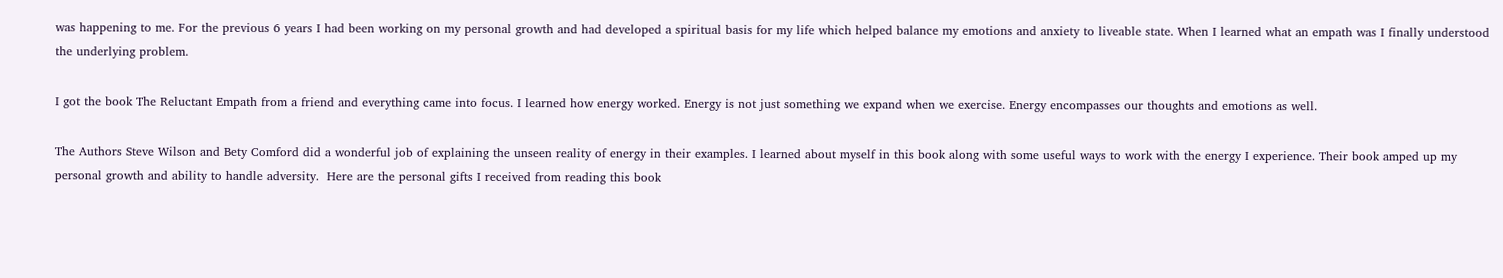was happening to me. For the previous 6 years I had been working on my personal growth and had developed a spiritual basis for my life which helped balance my emotions and anxiety to liveable state. When I learned what an empath was I finally understood the underlying problem.

I got the book The Reluctant Empath from a friend and everything came into focus. I learned how energy worked. Energy is not just something we expand when we exercise. Energy encompasses our thoughts and emotions as well.

The Authors Steve Wilson and Bety Comford did a wonderful job of explaining the unseen reality of energy in their examples. I learned about myself in this book along with some useful ways to work with the energy I experience. Their book amped up my personal growth and ability to handle adversity.  Here are the personal gifts I received from reading this book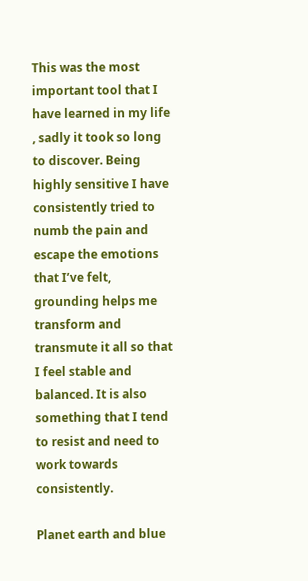This was the most important tool that I have learned in my life , sadly it took so long to discover. Being highly sensitive I have consistently tried to numb the pain and escape the emotions that I’ve felt, grounding helps me transform and transmute it all so that I feel stable and balanced. It is also something that I tend to resist and need to work towards consistently.

Planet earth and blue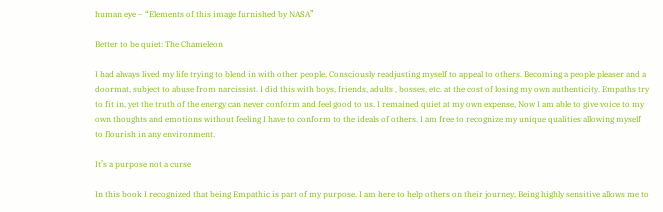human eye – “Elements of this image furnished by NASA”

Better to be quiet: The Chameleon

I had always lived my life trying to blend in with other people, Consciously readjusting myself to appeal to others. Becoming a people pleaser and a doormat, subject to abuse from narcissist. I did this with boys, friends, adults , bosses, etc. at the cost of losing my own authenticity. Empaths try to fit in, yet the truth of the energy can never conform and feel good to us. I remained quiet at my own expense, Now I am able to give voice to my own thoughts and emotions without feeling I have to conform to the ideals of others. I am free to recognize my unique qualities allowing myself to flourish in any environment.

It’s a purpose not a curse

In this book I recognized that being Empathic is part of my purpose. I am here to help others on their journey, Being highly sensitive allows me to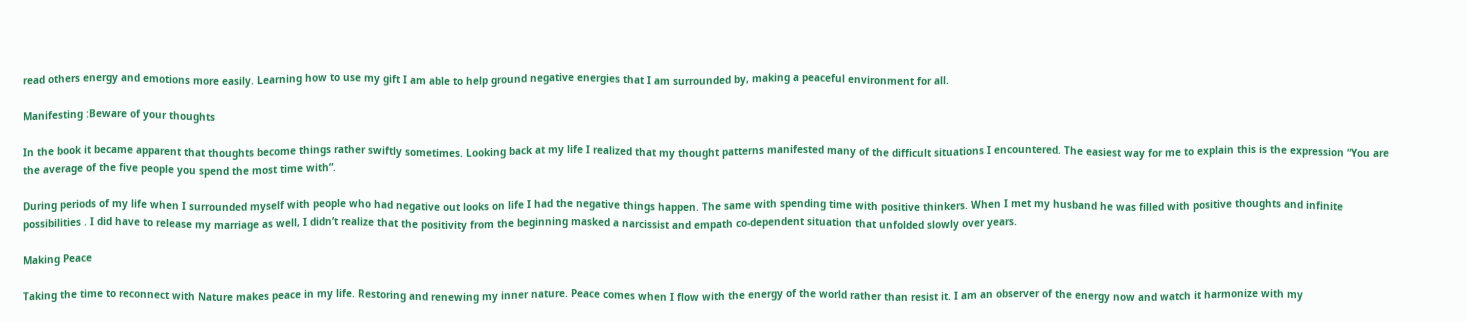read others energy and emotions more easily. Learning how to use my gift I am able to help ground negative energies that I am surrounded by, making a peaceful environment for all.

Manifesting :Beware of your thoughts

In the book it became apparent that thoughts become things rather swiftly sometimes. Looking back at my life I realized that my thought patterns manifested many of the difficult situations I encountered. The easiest way for me to explain this is the expression “You are the average of the five people you spend the most time with”.

During periods of my life when I surrounded myself with people who had negative out looks on life I had the negative things happen. The same with spending time with positive thinkers. When I met my husband he was filled with positive thoughts and infinite possibilities . I did have to release my marriage as well, I didn’t realize that the positivity from the beginning masked a narcissist and empath co-dependent situation that unfolded slowly over years.

Making Peace

Taking the time to reconnect with Nature makes peace in my life. Restoring and renewing my inner nature. Peace comes when I flow with the energy of the world rather than resist it. I am an observer of the energy now and watch it harmonize with my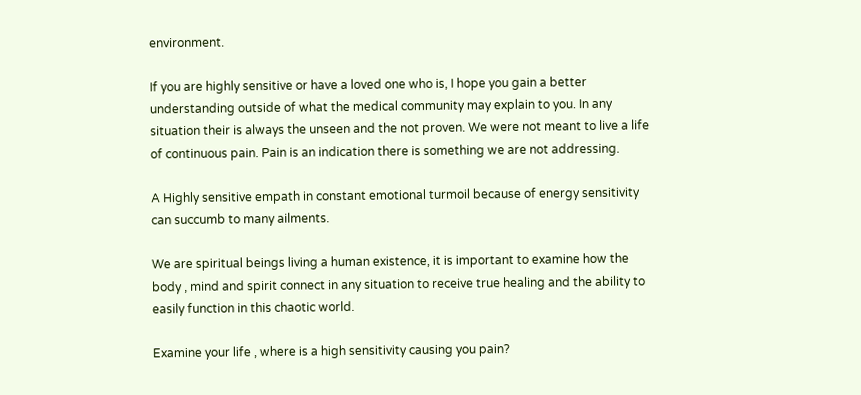environment.

If you are highly sensitive or have a loved one who is, I hope you gain a better understanding outside of what the medical community may explain to you. In any situation their is always the unseen and the not proven. We were not meant to live a life of continuous pain. Pain is an indication there is something we are not addressing.

A Highly sensitive empath in constant emotional turmoil because of energy sensitivity can succumb to many ailments.

We are spiritual beings living a human existence, it is important to examine how the body , mind and spirit connect in any situation to receive true healing and the ability to easily function in this chaotic world.

Examine your life , where is a high sensitivity causing you pain?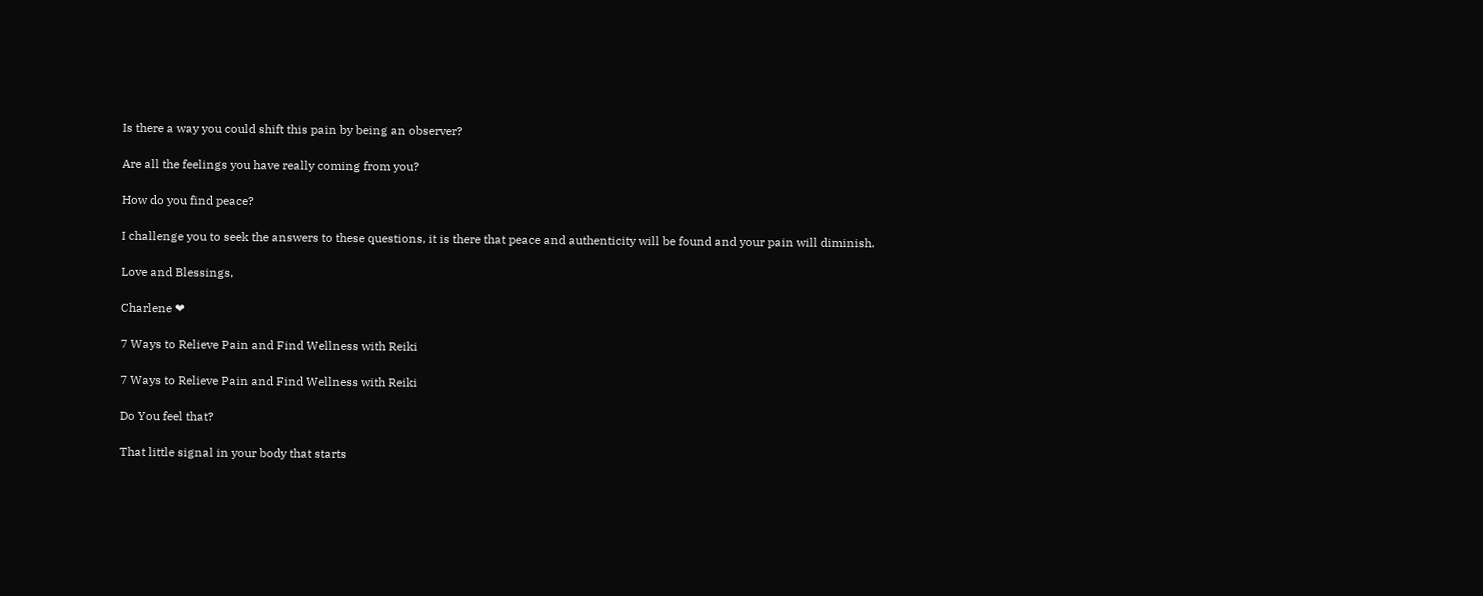Is there a way you could shift this pain by being an observer?

Are all the feelings you have really coming from you?

How do you find peace?

I challenge you to seek the answers to these questions, it is there that peace and authenticity will be found and your pain will diminish.

Love and Blessings,

Charlene ❤

7 Ways to Relieve Pain and Find Wellness with Reiki

7 Ways to Relieve Pain and Find Wellness with Reiki

Do You feel that?

That little signal in your body that starts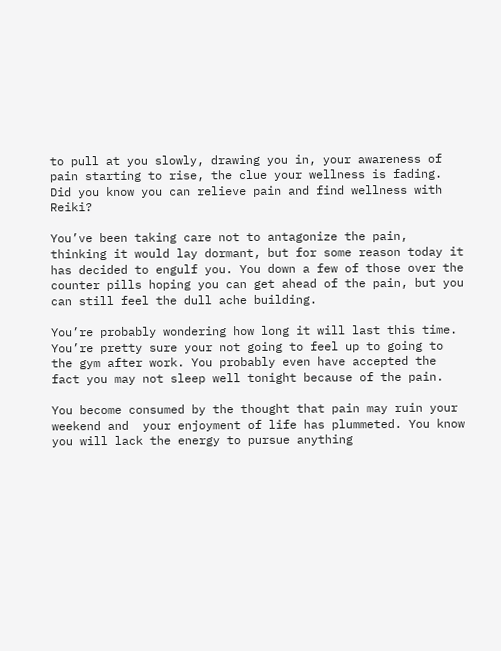to pull at you slowly, drawing you in, your awareness of pain starting to rise, the clue your wellness is fading. Did you know you can relieve pain and find wellness with Reiki?

You’ve been taking care not to antagonize the pain, thinking it would lay dormant, but for some reason today it has decided to engulf you. You down a few of those over the counter pills hoping you can get ahead of the pain, but you can still feel the dull ache building.

You’re probably wondering how long it will last this time. You’re pretty sure your not going to feel up to going to the gym after work. You probably even have accepted the fact you may not sleep well tonight because of the pain.

You become consumed by the thought that pain may ruin your weekend and  your enjoyment of life has plummeted. You know you will lack the energy to pursue anything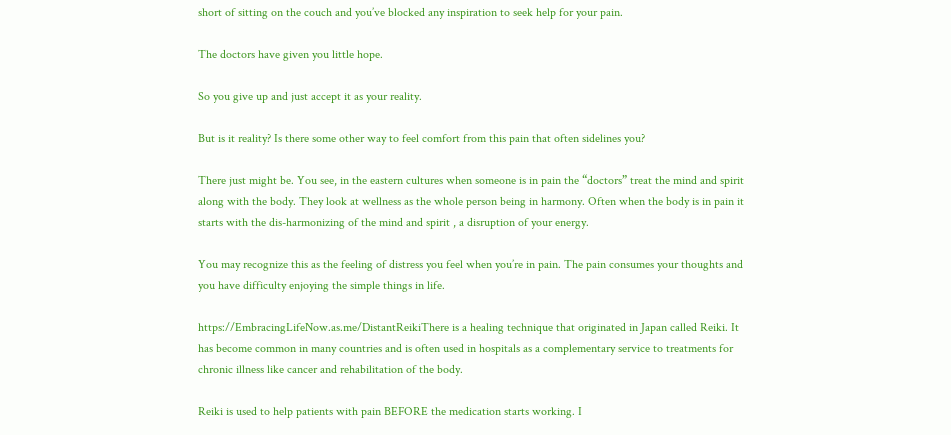short of sitting on the couch and you’ve blocked any inspiration to seek help for your pain.

The doctors have given you little hope.

So you give up and just accept it as your reality.

But is it reality? Is there some other way to feel comfort from this pain that often sidelines you?

There just might be. You see, in the eastern cultures when someone is in pain the “doctors” treat the mind and spirit along with the body. They look at wellness as the whole person being in harmony. Often when the body is in pain it starts with the dis-harmonizing of the mind and spirit , a disruption of your energy.

You may recognize this as the feeling of distress you feel when you’re in pain. The pain consumes your thoughts and you have difficulty enjoying the simple things in life.

https://EmbracingLifeNow.as.me/DistantReikiThere is a healing technique that originated in Japan called Reiki. It has become common in many countries and is often used in hospitals as a complementary service to treatments for chronic illness like cancer and rehabilitation of the body.

Reiki is used to help patients with pain BEFORE the medication starts working. I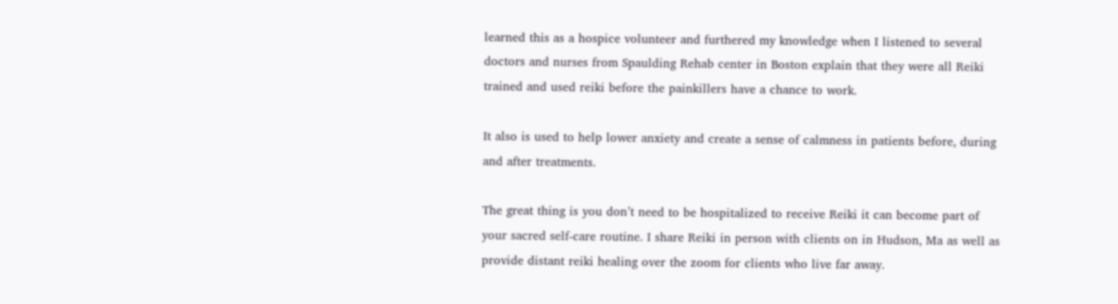learned this as a hospice volunteer and furthered my knowledge when I listened to several doctors and nurses from Spaulding Rehab center in Boston explain that they were all Reiki trained and used reiki before the painkillers have a chance to work.

It also is used to help lower anxiety and create a sense of calmness in patients before, during and after treatments.

The great thing is you don’t need to be hospitalized to receive Reiki it can become part of your sacred self-care routine. I share Reiki in person with clients on in Hudson, Ma as well as provide distant reiki healing over the zoom for clients who live far away.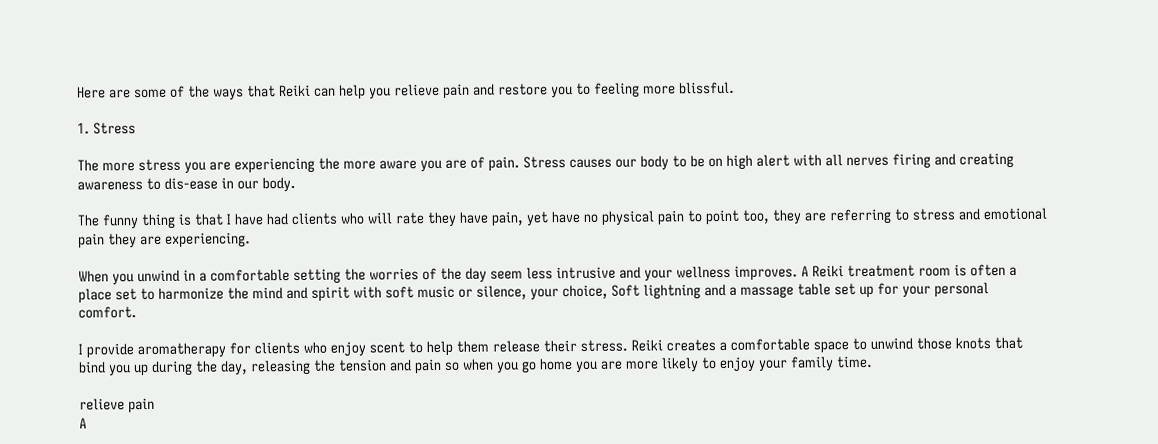Here are some of the ways that Reiki can help you relieve pain and restore you to feeling more blissful.

1. Stress

The more stress you are experiencing the more aware you are of pain. Stress causes our body to be on high alert with all nerves firing and creating awareness to dis-ease in our body.

The funny thing is that I have had clients who will rate they have pain, yet have no physical pain to point too, they are referring to stress and emotional pain they are experiencing.

When you unwind in a comfortable setting the worries of the day seem less intrusive and your wellness improves. A Reiki treatment room is often a place set to harmonize the mind and spirit with soft music or silence, your choice, Soft lightning and a massage table set up for your personal comfort.

I provide aromatherapy for clients who enjoy scent to help them release their stress. Reiki creates a comfortable space to unwind those knots that bind you up during the day, releasing the tension and pain so when you go home you are more likely to enjoy your family time.

relieve pain
A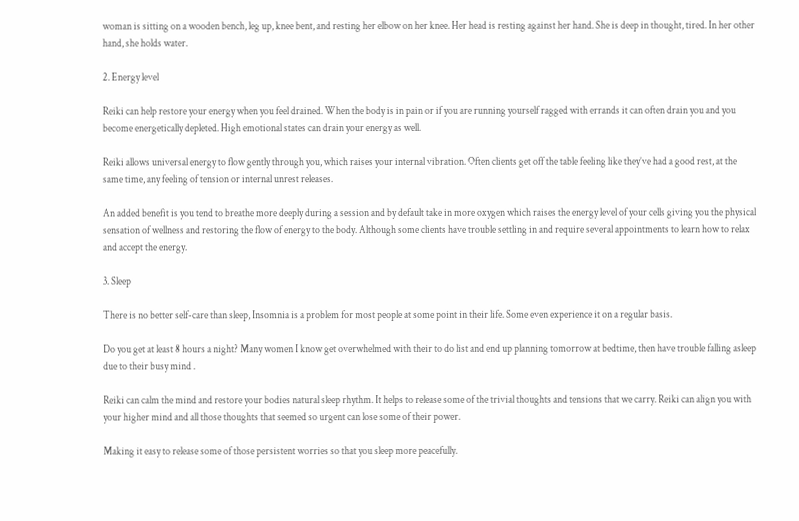woman is sitting on a wooden bench, leg up, knee bent, and resting her elbow on her knee. Her head is resting against her hand. She is deep in thought, tired. In her other hand, she holds water.

2. Energy level

Reiki can help restore your energy when you feel drained. When the body is in pain or if you are running yourself ragged with errands it can often drain you and you become energetically depleted. High emotional states can drain your energy as well.

Reiki allows universal energy to flow gently through you, which raises your internal vibration. Often clients get off the table feeling like they’ve had a good rest, at the same time, any feeling of tension or internal unrest releases.

An added benefit is you tend to breathe more deeply during a session and by default take in more oxygen which raises the energy level of your cells giving you the physical sensation of wellness and restoring the flow of energy to the body. Although some clients have trouble settling in and require several appointments to learn how to relax and accept the energy.

3. Sleep

There is no better self-care than sleep, Insomnia is a problem for most people at some point in their life. Some even experience it on a regular basis.

Do you get at least 8 hours a night? Many women I know get overwhelmed with their to do list and end up planning tomorrow at bedtime, then have trouble falling asleep due to their busy mind .

Reiki can calm the mind and restore your bodies natural sleep rhythm. It helps to release some of the trivial thoughts and tensions that we carry. Reiki can align you with your higher mind and all those thoughts that seemed so urgent can lose some of their power.

Making it easy to release some of those persistent worries so that you sleep more peacefully.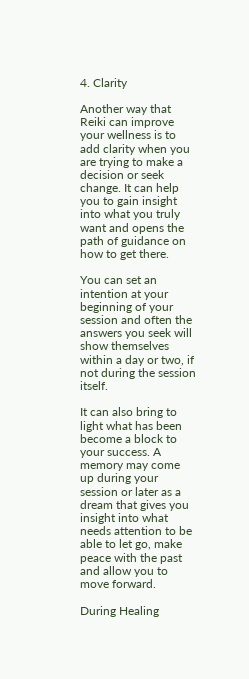4. Clarity

Another way that Reiki can improve your wellness is to add clarity when you are trying to make a decision or seek change. It can help you to gain insight into what you truly want and opens the path of guidance on how to get there.

You can set an intention at your beginning of your session and often the answers you seek will show themselves within a day or two, if not during the session itself.

It can also bring to light what has been become a block to your success. A memory may come up during your session or later as a dream that gives you insight into what needs attention to be able to let go, make peace with the past and allow you to move forward.

During Healing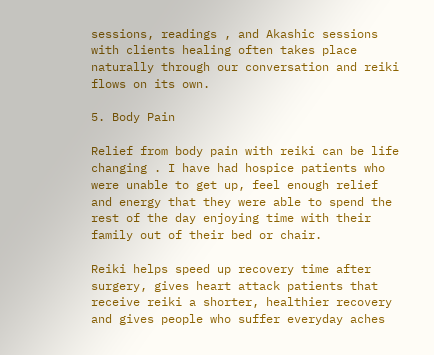sessions, readings , and Akashic sessions with clients healing often takes place naturally through our conversation and reiki flows on its own.

5. Body Pain

Relief from body pain with reiki can be life changing . I have had hospice patients who were unable to get up, feel enough relief and energy that they were able to spend the rest of the day enjoying time with their family out of their bed or chair.

Reiki helps speed up recovery time after surgery, gives heart attack patients that receive reiki a shorter, healthier recovery and gives people who suffer everyday aches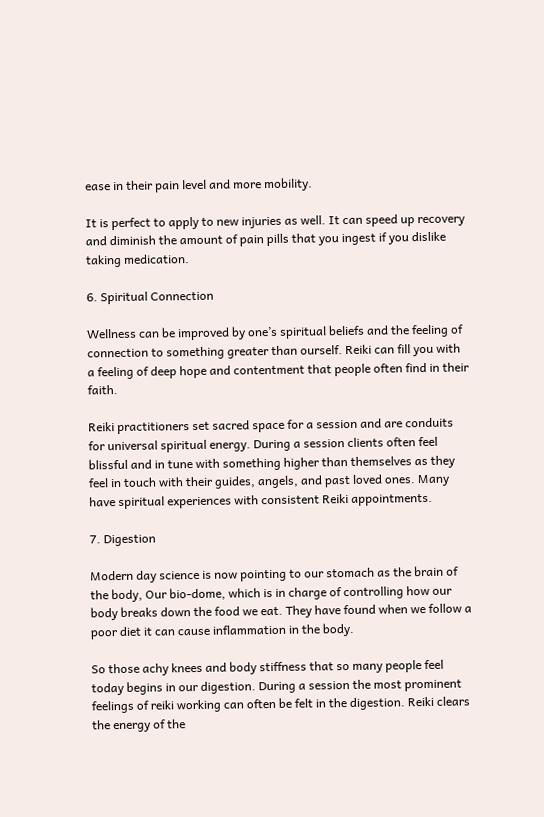ease in their pain level and more mobility.

It is perfect to apply to new injuries as well. It can speed up recovery and diminish the amount of pain pills that you ingest if you dislike taking medication.

6. Spiritual Connection

Wellness can be improved by one’s spiritual beliefs and the feeling of connection to something greater than ourself. Reiki can fill you with a feeling of deep hope and contentment that people often find in their faith.

Reiki practitioners set sacred space for a session and are conduits for universal spiritual energy. During a session clients often feel blissful and in tune with something higher than themselves as they feel in touch with their guides, angels, and past loved ones. Many have spiritual experiences with consistent Reiki appointments.

7. Digestion

Modern day science is now pointing to our stomach as the brain of the body, Our bio-dome, which is in charge of controlling how our body breaks down the food we eat. They have found when we follow a poor diet it can cause inflammation in the body.

So those achy knees and body stiffness that so many people feel today begins in our digestion. During a session the most prominent feelings of reiki working can often be felt in the digestion. Reiki clears the energy of the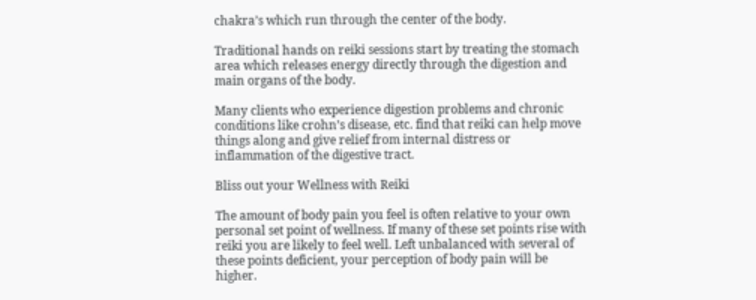chakra’s which run through the center of the body.

Traditional hands on reiki sessions start by treating the stomach area which releases energy directly through the digestion and main organs of the body.

Many clients who experience digestion problems and chronic conditions like crohn’s disease, etc. find that reiki can help move things along and give relief from internal distress or inflammation of the digestive tract.

Bliss out your Wellness with Reiki

The amount of body pain you feel is often relative to your own personal set point of wellness. If many of these set points rise with reiki you are likely to feel well. Left unbalanced with several of these points deficient, your perception of body pain will be higher.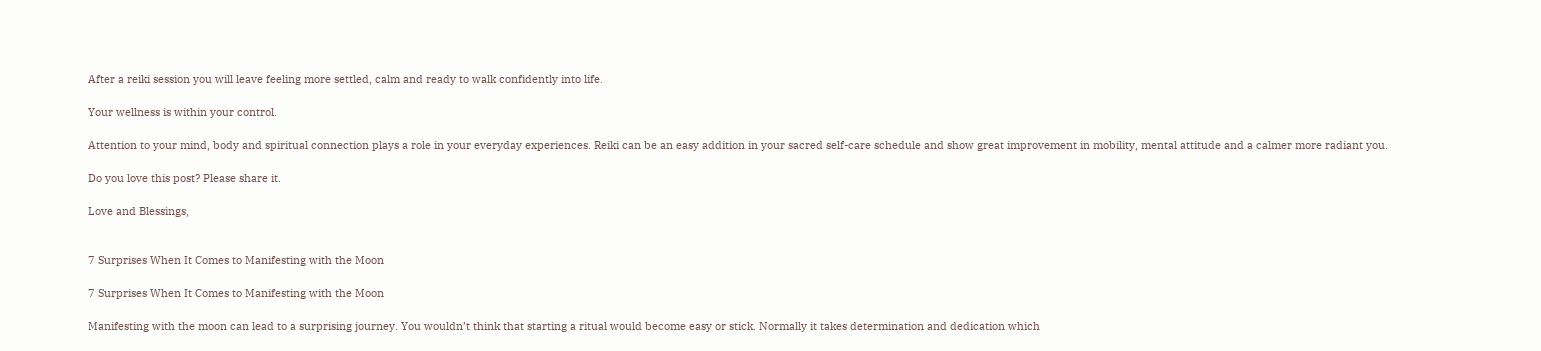After a reiki session you will leave feeling more settled, calm and ready to walk confidently into life.

Your wellness is within your control.

Attention to your mind, body and spiritual connection plays a role in your everyday experiences. Reiki can be an easy addition in your sacred self-care schedule and show great improvement in mobility, mental attitude and a calmer more radiant you.

Do you love this post? Please share it.

Love and Blessings,


7 Surprises When It Comes to Manifesting with the Moon

7 Surprises When It Comes to Manifesting with the Moon

Manifesting with the moon can lead to a surprising journey. You wouldn’t think that starting a ritual would become easy or stick. Normally it takes determination and dedication which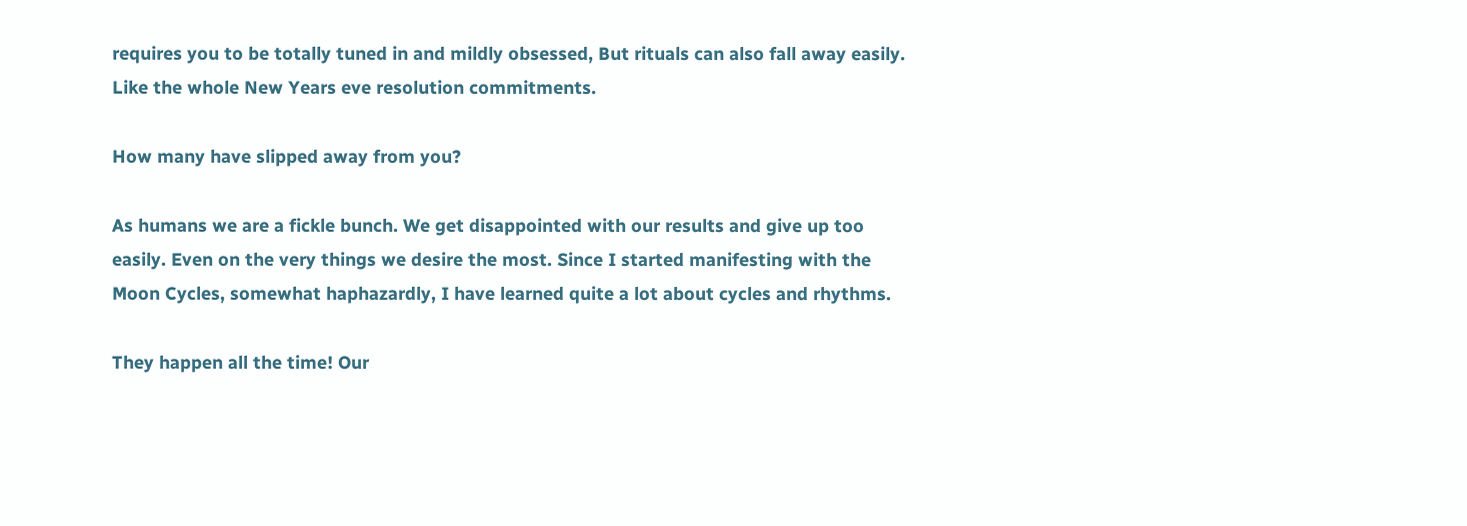requires you to be totally tuned in and mildly obsessed, But rituals can also fall away easily. Like the whole New Years eve resolution commitments.

How many have slipped away from you?

As humans we are a fickle bunch. We get disappointed with our results and give up too easily. Even on the very things we desire the most. Since I started manifesting with the Moon Cycles, somewhat haphazardly, I have learned quite a lot about cycles and rhythms.

They happen all the time! Our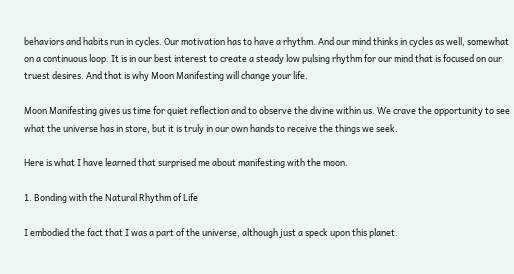behaviors and habits run in cycles. Our motivation has to have a rhythm. And our mind thinks in cycles as well, somewhat on a continuous loop. It is in our best interest to create a steady low pulsing rhythm for our mind that is focused on our truest desires. And that is why Moon Manifesting will change your life.

Moon Manifesting gives us time for quiet reflection and to observe the divine within us. We crave the opportunity to see what the universe has in store, but it is truly in our own hands to receive the things we seek.

Here is what I have learned that surprised me about manifesting with the moon.

1. Bonding with the Natural Rhythm of Life

I embodied the fact that I was a part of the universe, although just a speck upon this planet.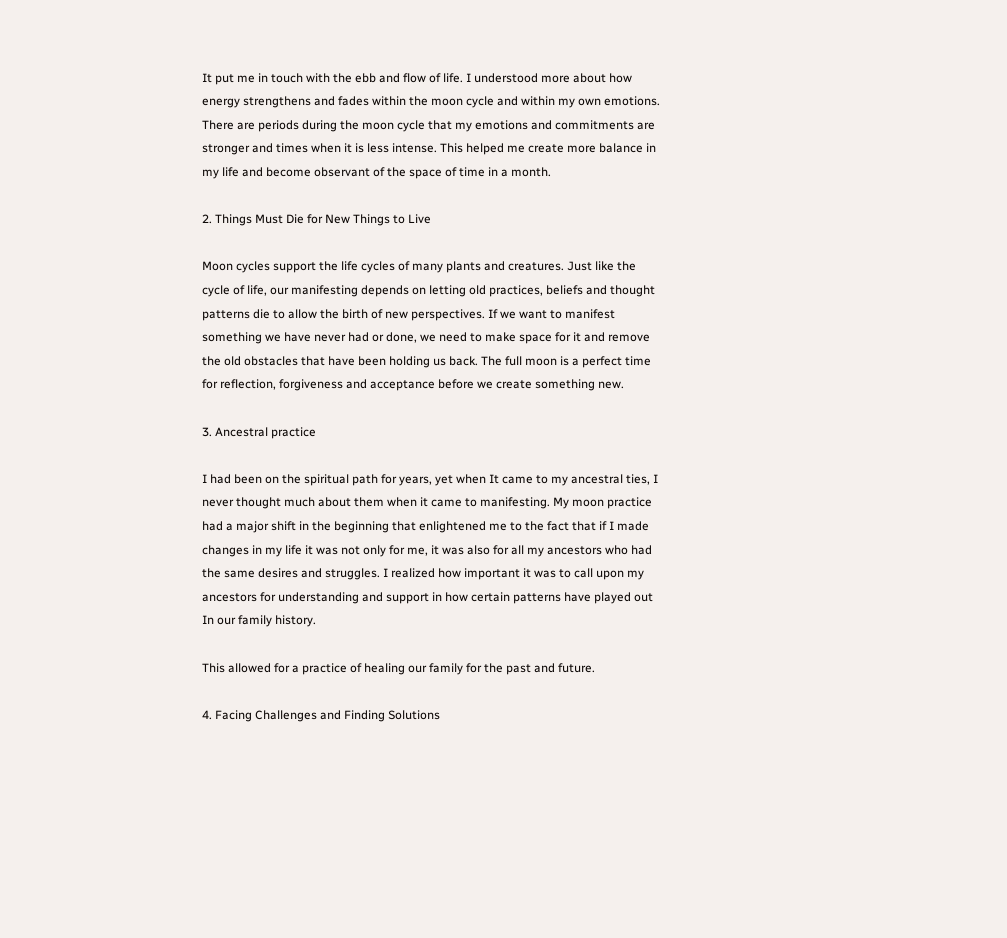It put me in touch with the ebb and flow of life. I understood more about how energy strengthens and fades within the moon cycle and within my own emotions. There are periods during the moon cycle that my emotions and commitments are stronger and times when it is less intense. This helped me create more balance in my life and become observant of the space of time in a month.

2. Things Must Die for New Things to Live

Moon cycles support the life cycles of many plants and creatures. Just like the cycle of life, our manifesting depends on letting old practices, beliefs and thought patterns die to allow the birth of new perspectives. If we want to manifest something we have never had or done, we need to make space for it and remove the old obstacles that have been holding us back. The full moon is a perfect time for reflection, forgiveness and acceptance before we create something new.

3. Ancestral practice

I had been on the spiritual path for years, yet when It came to my ancestral ties, I never thought much about them when it came to manifesting. My moon practice had a major shift in the beginning that enlightened me to the fact that if I made changes in my life it was not only for me, it was also for all my ancestors who had the same desires and struggles. I realized how important it was to call upon my ancestors for understanding and support in how certain patterns have played out In our family history.

This allowed for a practice of healing our family for the past and future.

4. Facing Challenges and Finding Solutions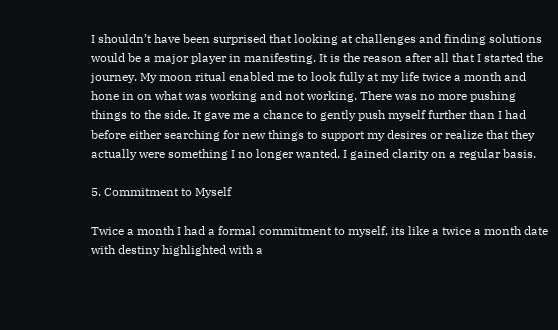I shouldn’t have been surprised that looking at challenges and finding solutions would be a major player in manifesting. It is the reason after all that I started the journey. My moon ritual enabled me to look fully at my life twice a month and hone in on what was working and not working. There was no more pushing things to the side. It gave me a chance to gently push myself further than I had before either searching for new things to support my desires or realize that they actually were something I no longer wanted. I gained clarity on a regular basis.

5. Commitment to Myself

Twice a month I had a formal commitment to myself, its like a twice a month date with destiny highlighted with a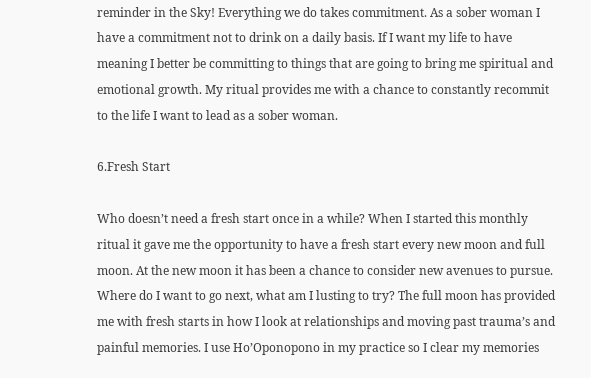reminder in the Sky! Everything we do takes commitment. As a sober woman I have a commitment not to drink on a daily basis. If I want my life to have meaning I better be committing to things that are going to bring me spiritual and emotional growth. My ritual provides me with a chance to constantly recommit to the life I want to lead as a sober woman.

6.Fresh Start

Who doesn’t need a fresh start once in a while? When I started this monthly ritual it gave me the opportunity to have a fresh start every new moon and full moon. At the new moon it has been a chance to consider new avenues to pursue. Where do I want to go next, what am I lusting to try? The full moon has provided me with fresh starts in how I look at relationships and moving past trauma’s and painful memories. I use Ho’Oponopono in my practice so I clear my memories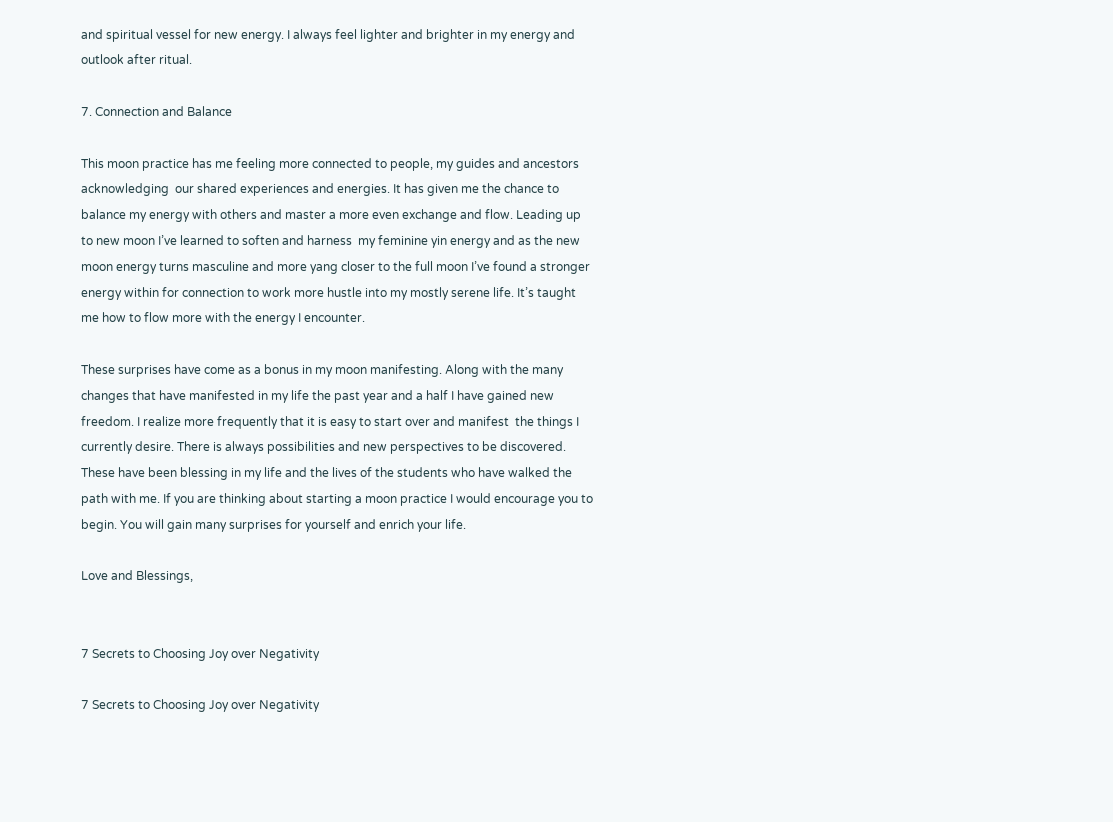and spiritual vessel for new energy. I always feel lighter and brighter in my energy and outlook after ritual.

7. Connection and Balance

This moon practice has me feeling more connected to people, my guides and ancestors acknowledging  our shared experiences and energies. It has given me the chance to balance my energy with others and master a more even exchange and flow. Leading up to new moon I’ve learned to soften and harness  my feminine yin energy and as the new moon energy turns masculine and more yang closer to the full moon I’ve found a stronger energy within for connection to work more hustle into my mostly serene life. It’s taught me how to flow more with the energy I encounter.

These surprises have come as a bonus in my moon manifesting. Along with the many changes that have manifested in my life the past year and a half I have gained new freedom. I realize more frequently that it is easy to start over and manifest  the things I currently desire. There is always possibilities and new perspectives to be discovered. These have been blessing in my life and the lives of the students who have walked the path with me. If you are thinking about starting a moon practice I would encourage you to begin. You will gain many surprises for yourself and enrich your life.

Love and Blessings,


7 Secrets to Choosing Joy over Negativity

7 Secrets to Choosing Joy over Negativity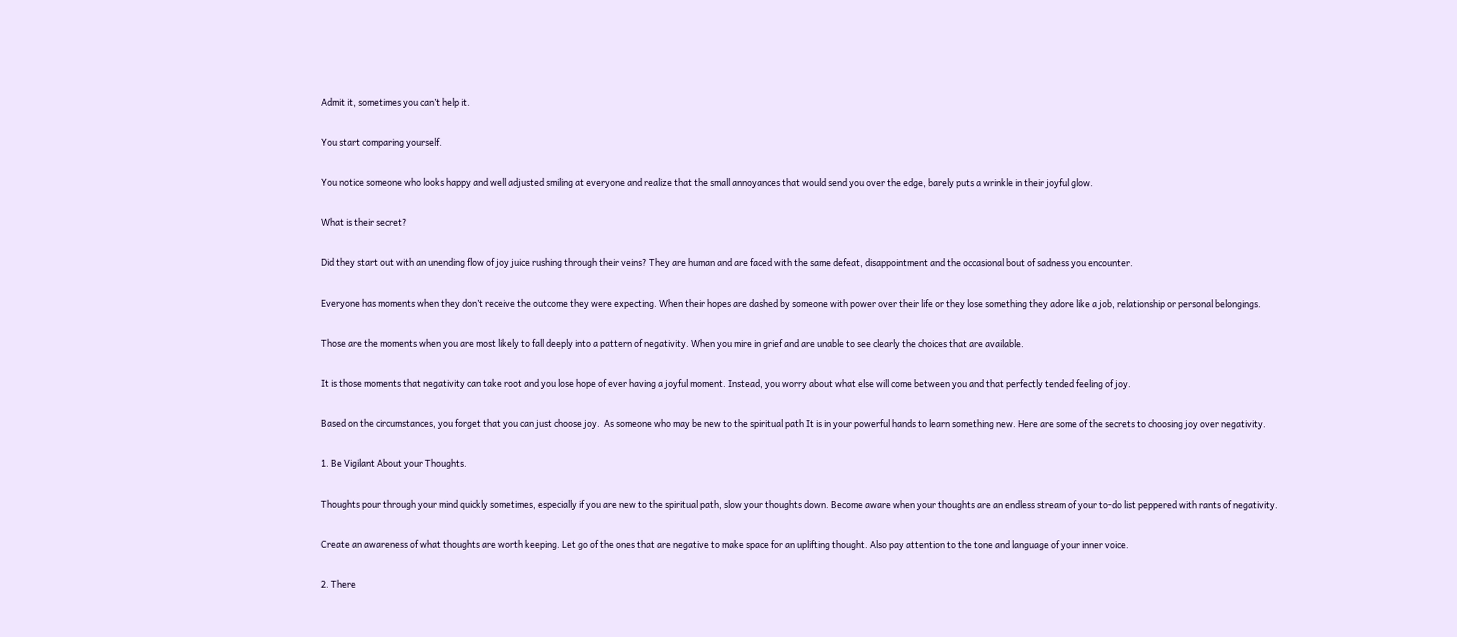Admit it, sometimes you can’t help it.

You start comparing yourself.

You notice someone who looks happy and well adjusted smiling at everyone and realize that the small annoyances that would send you over the edge, barely puts a wrinkle in their joyful glow.

What is their secret?

Did they start out with an unending flow of joy juice rushing through their veins? They are human and are faced with the same defeat, disappointment and the occasional bout of sadness you encounter.

Everyone has moments when they don’t receive the outcome they were expecting. When their hopes are dashed by someone with power over their life or they lose something they adore like a job, relationship or personal belongings.

Those are the moments when you are most likely to fall deeply into a pattern of negativity. When you mire in grief and are unable to see clearly the choices that are available.

It is those moments that negativity can take root and you lose hope of ever having a joyful moment. Instead, you worry about what else will come between you and that perfectly tended feeling of joy.

Based on the circumstances, you forget that you can just choose joy.  As someone who may be new to the spiritual path It is in your powerful hands to learn something new. Here are some of the secrets to choosing joy over negativity.

1. Be Vigilant About your Thoughts.

Thoughts pour through your mind quickly sometimes, especially if you are new to the spiritual path, slow your thoughts down. Become aware when your thoughts are an endless stream of your to-do list peppered with rants of negativity.

Create an awareness of what thoughts are worth keeping. Let go of the ones that are negative to make space for an uplifting thought. Also pay attention to the tone and language of your inner voice.

2. There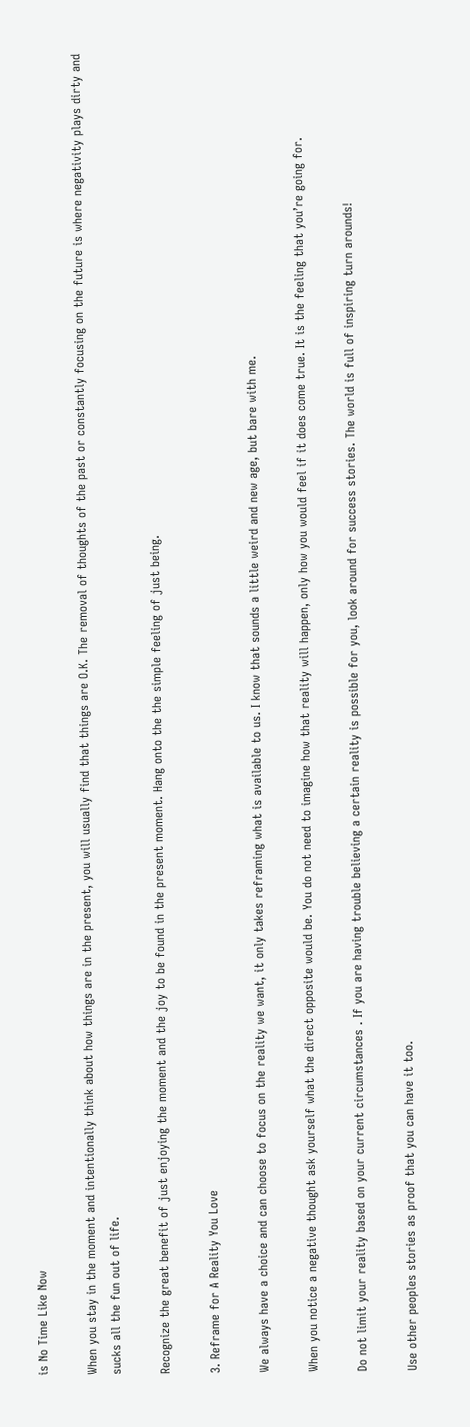is No Time Like Now

When you stay in the moment and intentionally think about how things are in the present, you will usually find that things are O.K. The removal of thoughts of the past or constantly focusing on the future is where negativity plays dirty and sucks all the fun out of life.

Recognize the great benefit of just enjoying the moment and the joy to be found in the present moment. Hang onto the the simple feeling of just being.

3. Reframe for A Reality You Love

We always have a choice and can choose to focus on the reality we want, it only takes reframing what is available to us. I know that sounds a little weird and new age, but bare with me.

When you notice a negative thought ask yourself what the direct opposite would be. You do not need to imagine how that reality will happen, only how you would feel if it does come true. It is the feeling that you’re going for.

Do not limit your reality based on your current circumstances . If you are having trouble believing a certain reality is possible for you, look around for success stories. The world is full of inspiring turn arounds!

Use other peoples stories as proof that you can have it too.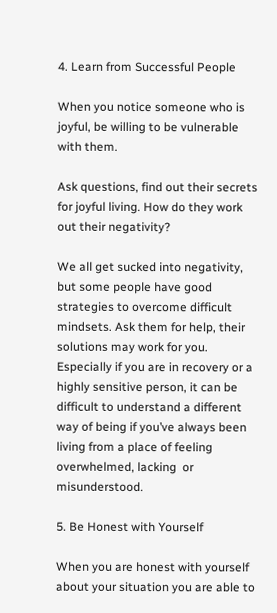4. Learn from Successful People

When you notice someone who is joyful, be willing to be vulnerable with them.

Ask questions, find out their secrets for joyful living. How do they work out their negativity?

We all get sucked into negativity, but some people have good strategies to overcome difficult mindsets. Ask them for help, their solutions may work for you. Especially if you are in recovery or a highly sensitive person, it can be difficult to understand a different way of being if you’ve always been living from a place of feeling overwhelmed, lacking  or misunderstood.

5. Be Honest with Yourself

When you are honest with yourself about your situation you are able to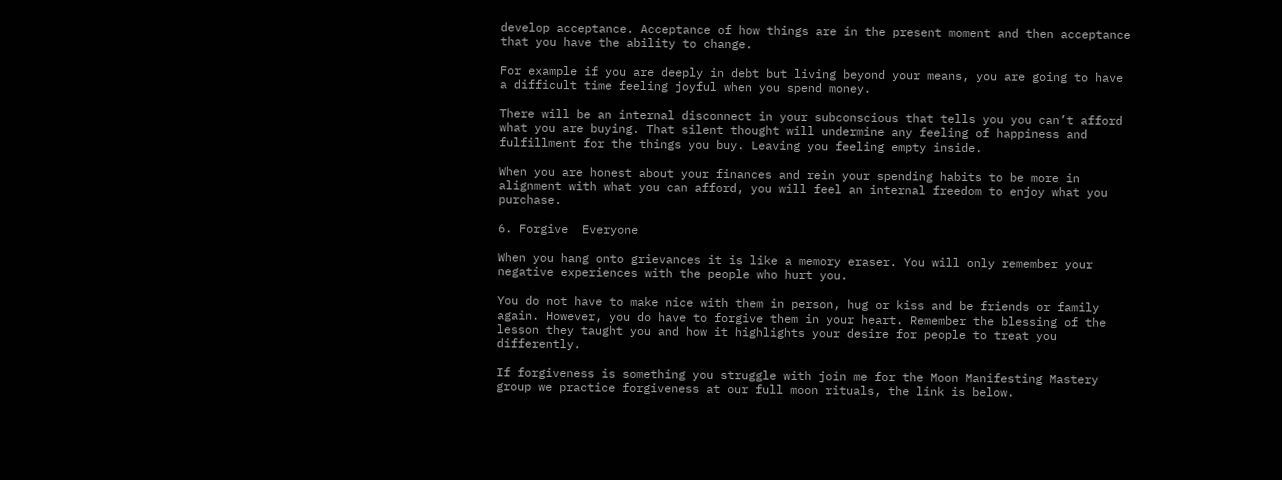develop acceptance. Acceptance of how things are in the present moment and then acceptance that you have the ability to change.

For example if you are deeply in debt but living beyond your means, you are going to have a difficult time feeling joyful when you spend money.

There will be an internal disconnect in your subconscious that tells you you can’t afford what you are buying. That silent thought will undermine any feeling of happiness and fulfillment for the things you buy. Leaving you feeling empty inside.

When you are honest about your finances and rein your spending habits to be more in alignment with what you can afford, you will feel an internal freedom to enjoy what you purchase.

6. Forgive  Everyone

When you hang onto grievances it is like a memory eraser. You will only remember your negative experiences with the people who hurt you.

You do not have to make nice with them in person, hug or kiss and be friends or family again. However, you do have to forgive them in your heart. Remember the blessing of the lesson they taught you and how it highlights your desire for people to treat you differently.

If forgiveness is something you struggle with join me for the Moon Manifesting Mastery group we practice forgiveness at our full moon rituals, the link is below.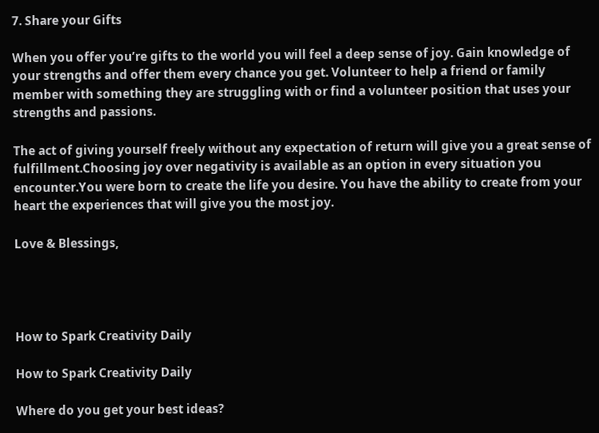7. Share your Gifts

When you offer you’re gifts to the world you will feel a deep sense of joy. Gain knowledge of your strengths and offer them every chance you get. Volunteer to help a friend or family member with something they are struggling with or find a volunteer position that uses your strengths and passions.

The act of giving yourself freely without any expectation of return will give you a great sense of fulfillment.Choosing joy over negativity is available as an option in every situation you encounter.You were born to create the life you desire. You have the ability to create from your heart the experiences that will give you the most joy.

Love & Blessings,




How to Spark Creativity Daily

How to Spark Creativity Daily

Where do you get your best ideas?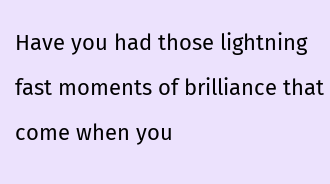Have you had those lightning fast moments of brilliance that come when you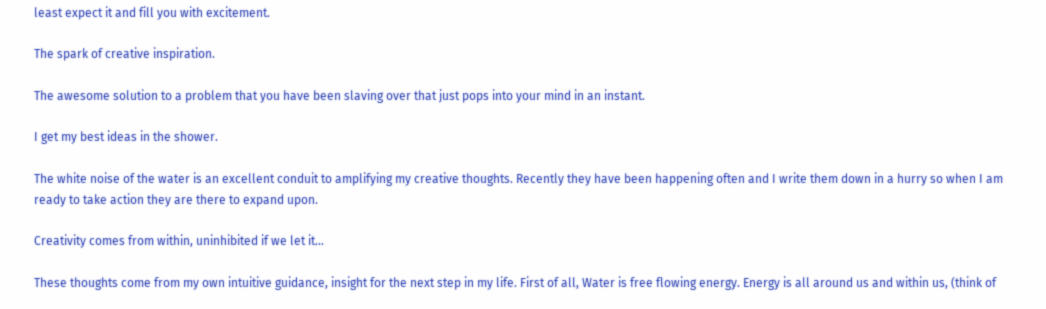least expect it and fill you with excitement.

The spark of creative inspiration.

The awesome solution to a problem that you have been slaving over that just pops into your mind in an instant.

I get my best ideas in the shower.

The white noise of the water is an excellent conduit to amplifying my creative thoughts. Recently they have been happening often and I write them down in a hurry so when I am ready to take action they are there to expand upon.

Creativity comes from within, uninhibited if we let it…

These thoughts come from my own intuitive guidance, insight for the next step in my life. First of all, Water is free flowing energy. Energy is all around us and within us, (think of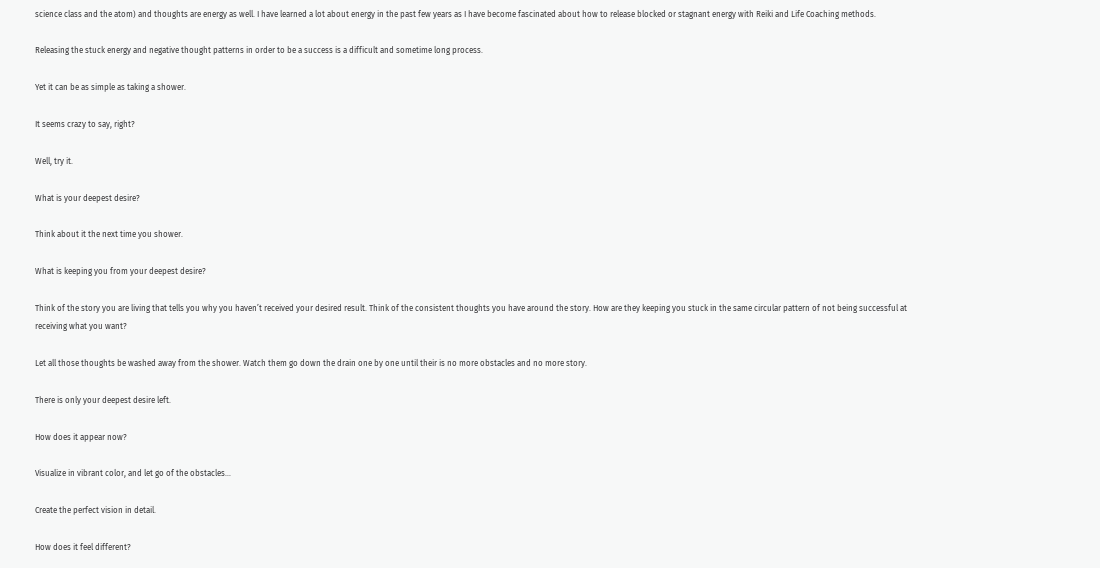science class and the atom) and thoughts are energy as well. I have learned a lot about energy in the past few years as I have become fascinated about how to release blocked or stagnant energy with Reiki and Life Coaching methods.

Releasing the stuck energy and negative thought patterns in order to be a success is a difficult and sometime long process.

Yet it can be as simple as taking a shower.

It seems crazy to say, right?

Well, try it.

What is your deepest desire?

Think about it the next time you shower.

What is keeping you from your deepest desire?

Think of the story you are living that tells you why you haven’t received your desired result. Think of the consistent thoughts you have around the story. How are they keeping you stuck in the same circular pattern of not being successful at receiving what you want?

Let all those thoughts be washed away from the shower. Watch them go down the drain one by one until their is no more obstacles and no more story.

There is only your deepest desire left.

How does it appear now?

Visualize in vibrant color, and let go of the obstacles…

Create the perfect vision in detail.

How does it feel different?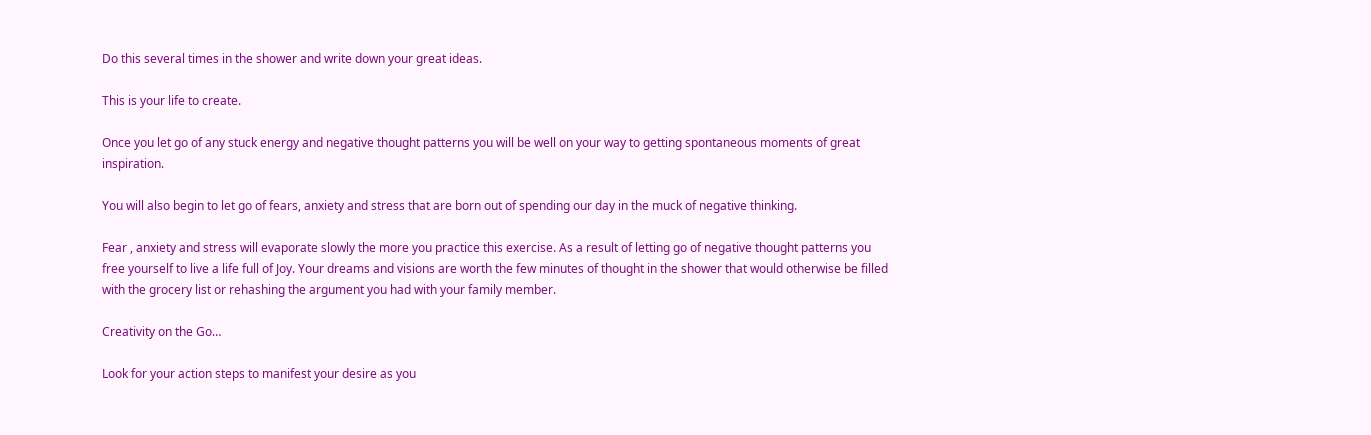Do this several times in the shower and write down your great ideas.

This is your life to create.

Once you let go of any stuck energy and negative thought patterns you will be well on your way to getting spontaneous moments of great inspiration.

You will also begin to let go of fears, anxiety and stress that are born out of spending our day in the muck of negative thinking.

Fear , anxiety and stress will evaporate slowly the more you practice this exercise. As a result of letting go of negative thought patterns you free yourself to live a life full of Joy. Your dreams and visions are worth the few minutes of thought in the shower that would otherwise be filled with the grocery list or rehashing the argument you had with your family member.

Creativity on the Go…

Look for your action steps to manifest your desire as you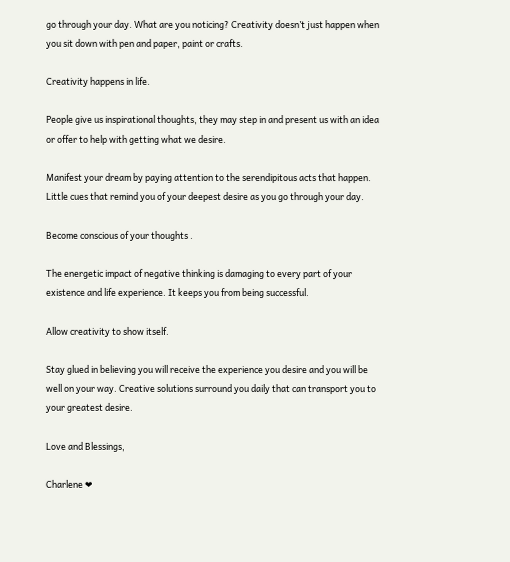go through your day. What are you noticing? Creativity doesn’t just happen when you sit down with pen and paper, paint or crafts.

Creativity happens in life.

People give us inspirational thoughts, they may step in and present us with an idea or offer to help with getting what we desire.

Manifest your dream by paying attention to the serendipitous acts that happen. Little cues that remind you of your deepest desire as you go through your day.

Become conscious of your thoughts .

The energetic impact of negative thinking is damaging to every part of your existence and life experience. It keeps you from being successful.

Allow creativity to show itself.

Stay glued in believing you will receive the experience you desire and you will be well on your way. Creative solutions surround you daily that can transport you to your greatest desire.

Love and Blessings,

Charlene ❤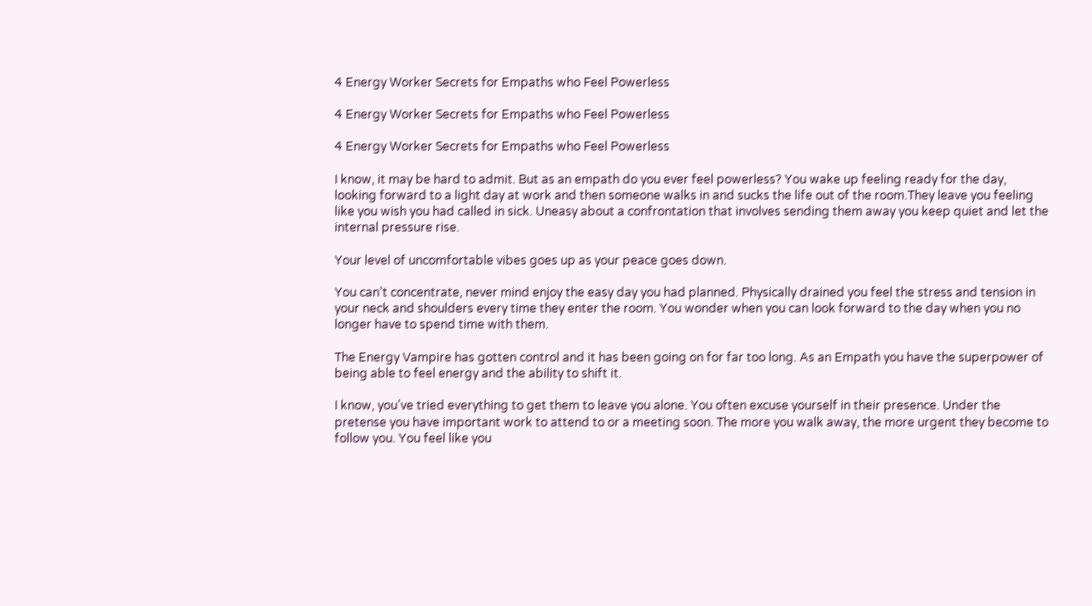4 Energy Worker Secrets for Empaths who Feel Powerless

4 Energy Worker Secrets for Empaths who Feel Powerless

4 Energy Worker Secrets for Empaths who Feel Powerless

I know, it may be hard to admit. But as an empath do you ever feel powerless? You wake up feeling ready for the day, looking forward to a light day at work and then someone walks in and sucks the life out of the room.They leave you feeling like you wish you had called in sick. Uneasy about a confrontation that involves sending them away you keep quiet and let the internal pressure rise.

Your level of uncomfortable vibes goes up as your peace goes down.

You can’t concentrate, never mind enjoy the easy day you had planned. Physically drained you feel the stress and tension in your neck and shoulders every time they enter the room. You wonder when you can look forward to the day when you no longer have to spend time with them.

The Energy Vampire has gotten control and it has been going on for far too long. As an Empath you have the superpower of being able to feel energy and the ability to shift it.

I know, you’ve tried everything to get them to leave you alone. You often excuse yourself in their presence. Under the pretense you have important work to attend to or a meeting soon. The more you walk away, the more urgent they become to follow you. You feel like you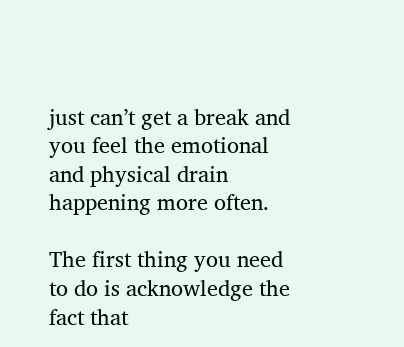just can’t get a break and you feel the emotional and physical drain happening more often.

The first thing you need to do is acknowledge the fact that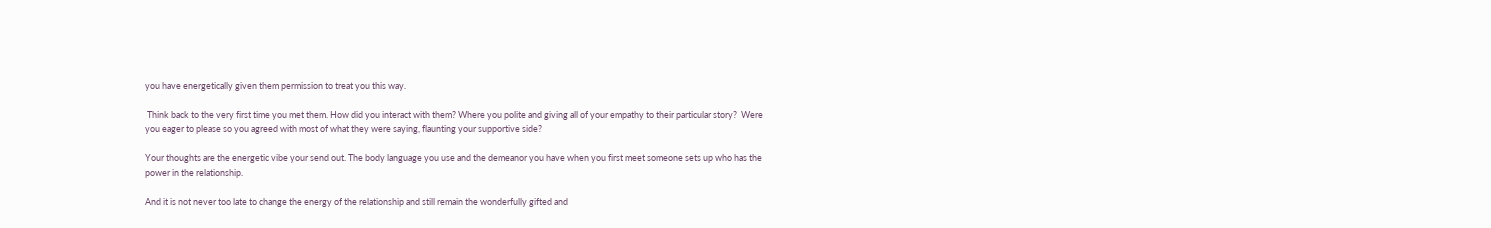you have energetically given them permission to treat you this way.

 Think back to the very first time you met them. How did you interact with them? Where you polite and giving all of your empathy to their particular story?  Were you eager to please so you agreed with most of what they were saying, flaunting your supportive side?

Your thoughts are the energetic vibe your send out. The body language you use and the demeanor you have when you first meet someone sets up who has the power in the relationship.

And it is not never too late to change the energy of the relationship and still remain the wonderfully gifted and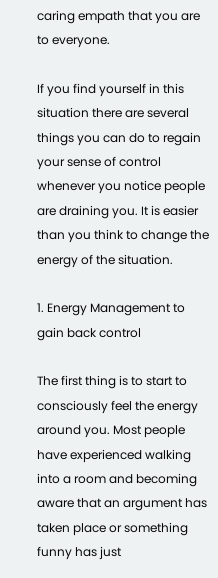caring empath that you are to everyone.

If you find yourself in this situation there are several things you can do to regain your sense of control whenever you notice people are draining you. It is easier than you think to change the energy of the situation.

1. Energy Management to gain back control

The first thing is to start to consciously feel the energy around you. Most people have experienced walking into a room and becoming aware that an argument has taken place or something funny has just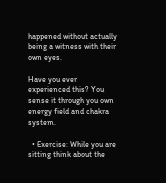happened without actually being a witness with their own eyes.

Have you ever experienced this? You sense it through you own energy field and chakra system.

  • Exercise: While you are sitting think about the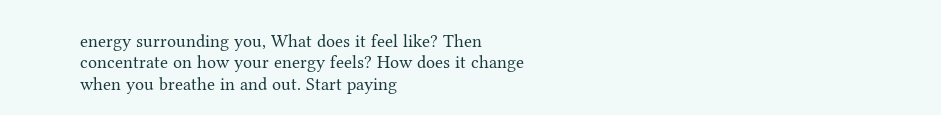energy surrounding you, What does it feel like? Then concentrate on how your energy feels? How does it change when you breathe in and out. Start paying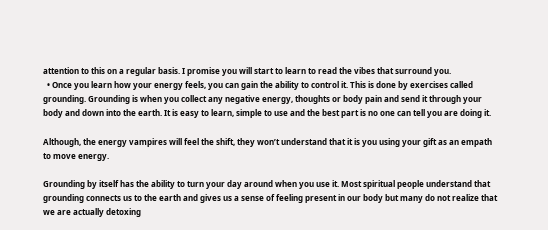attention to this on a regular basis. I promise you will start to learn to read the vibes that surround you.
  • Once you learn how your energy feels, you can gain the ability to control it. This is done by exercises called grounding. Grounding is when you collect any negative energy, thoughts or body pain and send it through your body and down into the earth. It is easy to learn, simple to use and the best part is no one can tell you are doing it.

Although, the energy vampires will feel the shift, they won’t understand that it is you using your gift as an empath to move energy.

Grounding by itself has the ability to turn your day around when you use it. Most spiritual people understand that grounding connects us to the earth and gives us a sense of feeling present in our body but many do not realize that we are actually detoxing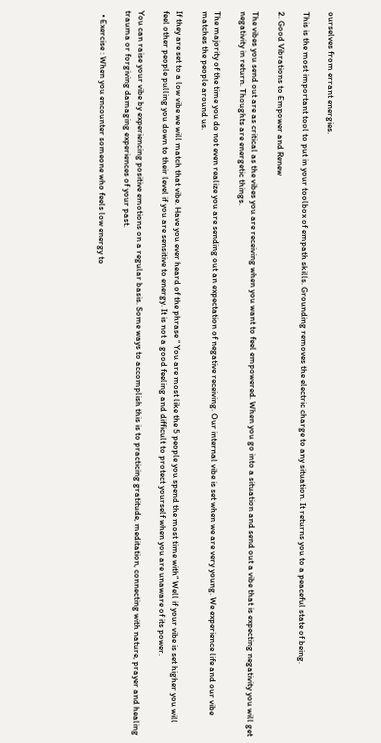ourselves from errant energies.

This is the most important tool to put in your toolbox of empath skills. Grounding removes the electric charge to any situation. It returns you to a peaceful state of being.

2. Good Vibrations to Empower and Renew

The vibes you send out are as critical as the vibes you are receiving when you want to feel empowered. When you go into a situation and send out a vibe that is expecting negativity you will get negativity in return. Thoughts are energetic things.

The majority of the time you do not even realize you are sending out an expectation of negative receiving. Our internal vibe is set when we are very young. We experience life and our vibe matches the people around us.

If they are set to a low vibe we will match that vibe. Have you ever heard of the phrase “ You are most like the 5 people you spend the most time with” Well if your vibe is set higher you will feel other people pulling you down to their level if you are sensitive to energy. It is not a good feeling and difficult to protect yourself when you are unaware of its power.

You can raise your vibe by experiencing positive emotions on a regular basis. Some ways to accomplish this is to practicing gratitude, meditation, connecting with nature, prayer and healing trauma or forgiving damaging experiences of your past.

  • Exercise : When you encounter someone who feels low energy to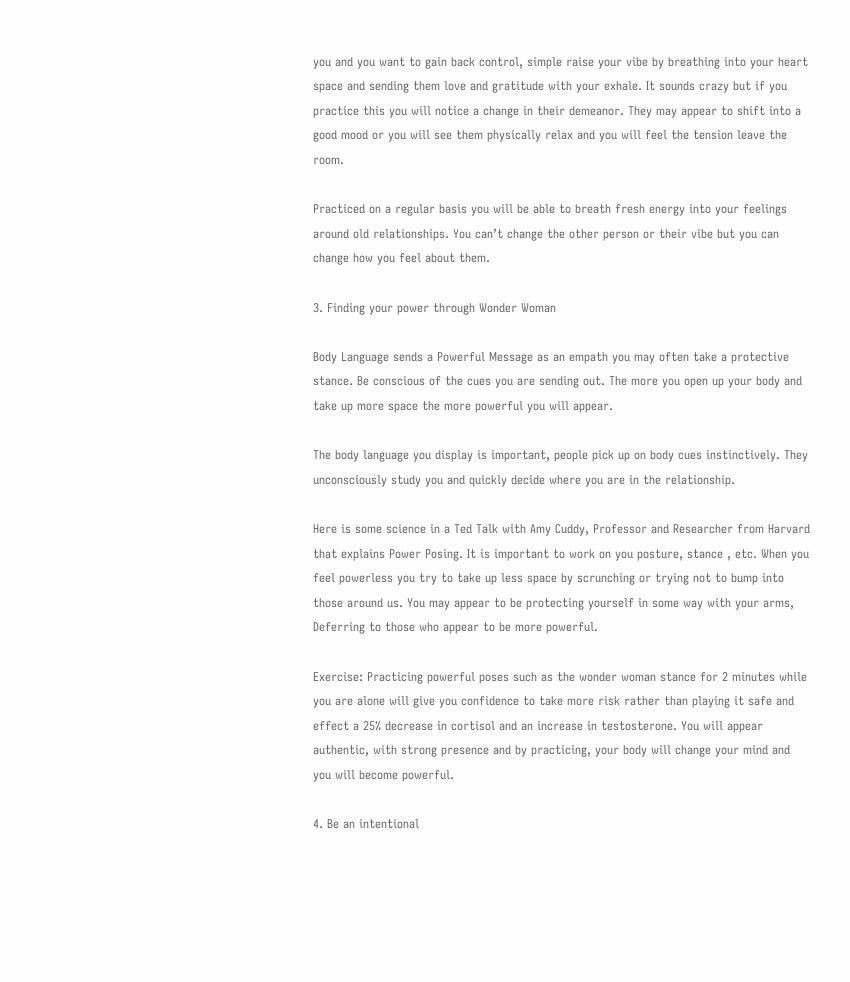you and you want to gain back control, simple raise your vibe by breathing into your heart space and sending them love and gratitude with your exhale. It sounds crazy but if you practice this you will notice a change in their demeanor. They may appear to shift into a good mood or you will see them physically relax and you will feel the tension leave the room.

Practiced on a regular basis you will be able to breath fresh energy into your feelings around old relationships. You can’t change the other person or their vibe but you can change how you feel about them.

3. Finding your power through Wonder Woman

Body Language sends a Powerful Message as an empath you may often take a protective stance. Be conscious of the cues you are sending out. The more you open up your body and take up more space the more powerful you will appear.

The body language you display is important, people pick up on body cues instinctively. They unconsciously study you and quickly decide where you are in the relationship.

Here is some science in a Ted Talk with Amy Cuddy, Professor and Researcher from Harvard that explains Power Posing. It is important to work on you posture, stance , etc. When you feel powerless you try to take up less space by scrunching or trying not to bump into those around us. You may appear to be protecting yourself in some way with your arms, Deferring to those who appear to be more powerful.

Exercise: Practicing powerful poses such as the wonder woman stance for 2 minutes while you are alone will give you confidence to take more risk rather than playing it safe and effect a 25% decrease in cortisol and an increase in testosterone. You will appear authentic, with strong presence and by practicing, your body will change your mind and you will become powerful.

4. Be an intentional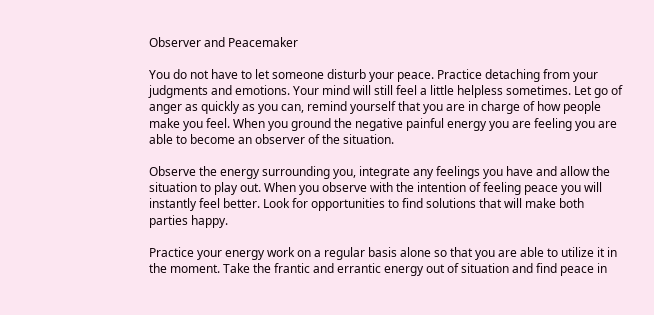Observer and Peacemaker

You do not have to let someone disturb your peace. Practice detaching from your judgments and emotions. Your mind will still feel a little helpless sometimes. Let go of anger as quickly as you can, remind yourself that you are in charge of how people make you feel. When you ground the negative painful energy you are feeling you are able to become an observer of the situation.

Observe the energy surrounding you, integrate any feelings you have and allow the situation to play out. When you observe with the intention of feeling peace you will instantly feel better. Look for opportunities to find solutions that will make both parties happy.

Practice your energy work on a regular basis alone so that you are able to utilize it in the moment. Take the frantic and errantic energy out of situation and find peace in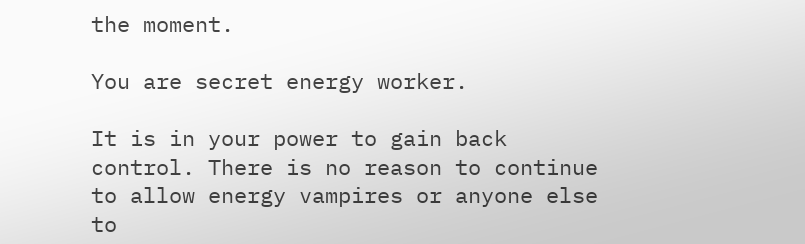the moment.

You are secret energy worker.

It is in your power to gain back control. There is no reason to continue to allow energy vampires or anyone else to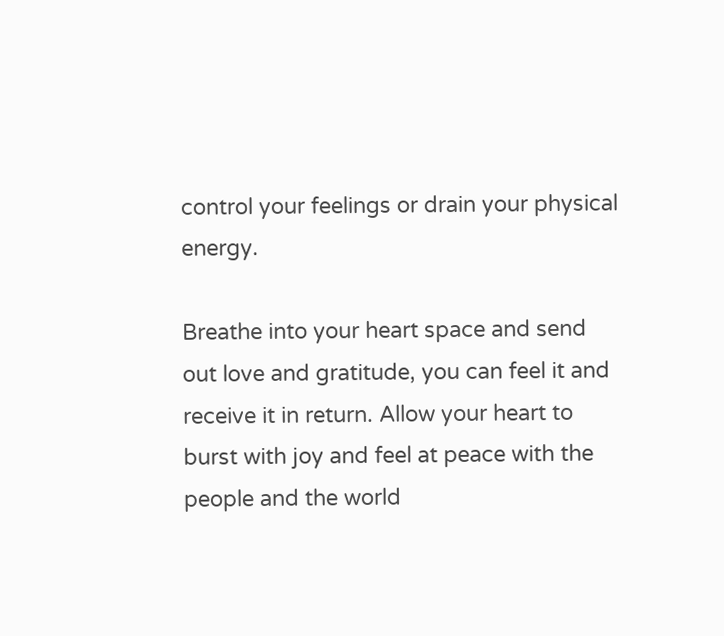control your feelings or drain your physical energy.

Breathe into your heart space and send out love and gratitude, you can feel it and receive it in return. Allow your heart to burst with joy and feel at peace with the people and the world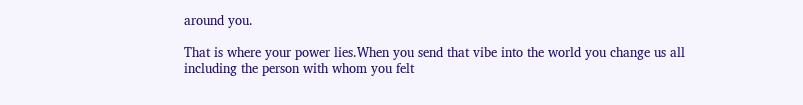around you.

That is where your power lies.When you send that vibe into the world you change us all including the person with whom you felt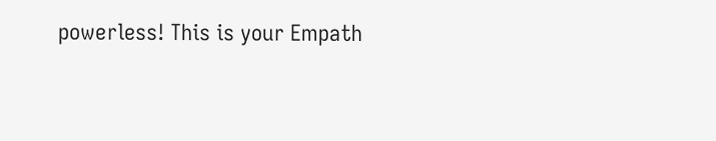powerless! This is your Empath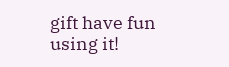gift have fun using it!